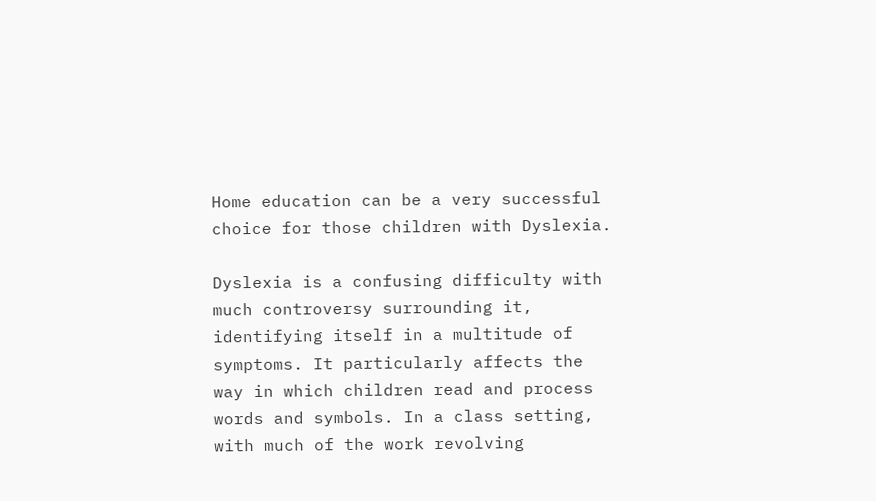Home education can be a very successful choice for those children with Dyslexia.

Dyslexia is a confusing difficulty with much controversy surrounding it, identifying itself in a multitude of symptoms. It particularly affects the way in which children read and process words and symbols. In a class setting, with much of the work revolving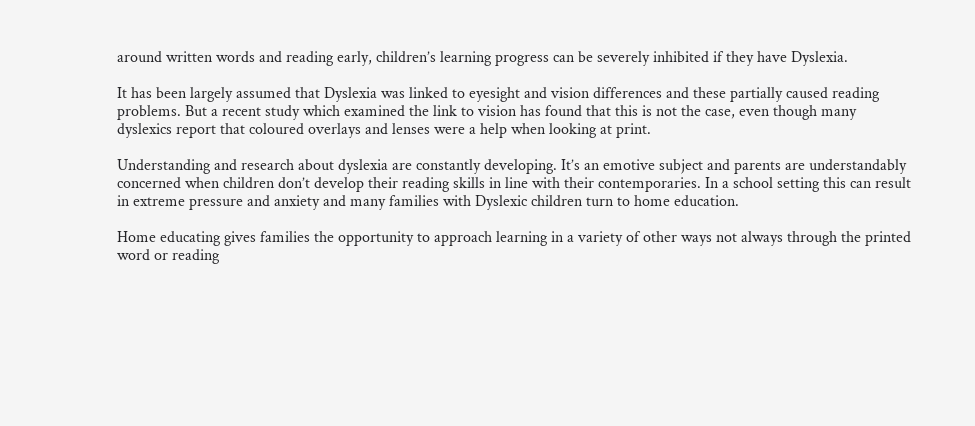around written words and reading early, children’s learning progress can be severely inhibited if they have Dyslexia.

It has been largely assumed that Dyslexia was linked to eyesight and vision differences and these partially caused reading problems. But a recent study which examined the link to vision has found that this is not the case, even though many dyslexics report that coloured overlays and lenses were a help when looking at print.

Understanding and research about dyslexia are constantly developing. It’s an emotive subject and parents are understandably concerned when children don’t develop their reading skills in line with their contemporaries. In a school setting this can result in extreme pressure and anxiety and many families with Dyslexic children turn to home education.

Home educating gives families the opportunity to approach learning in a variety of other ways not always through the printed word or reading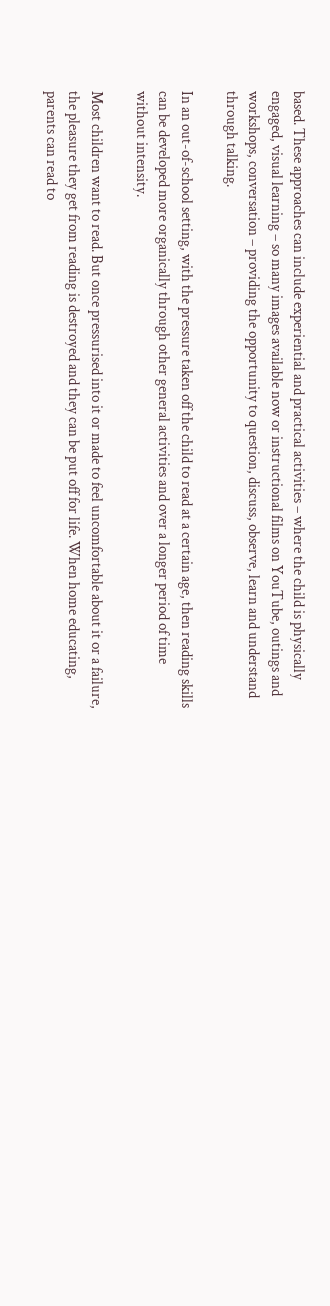based. These approaches can include experiential and practical activities – where the child is physically engaged, visual learning – so many images available now or instructional films on YouTube, outings and workshops, conversation – providing the opportunity to question, discuss, observe, learn and understand through talking.

In an out-of-school setting, with the pressure taken off the child to read at a certain age, then reading skills can be developed more organically through other general activities and over a longer period of time without intensity.

Most children want to read. But once pressurised into it or made to feel uncomfortable about it or a failure, the pleasure they get from reading is destroyed and they can be put off for life. When home educating, parents can read to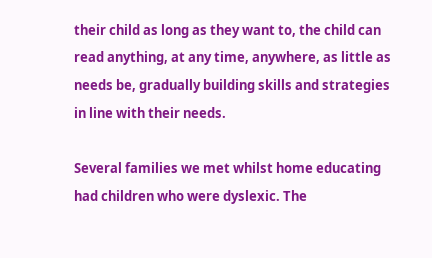their child as long as they want to, the child can read anything, at any time, anywhere, as little as needs be, gradually building skills and strategies in line with their needs.

Several families we met whilst home educating had children who were dyslexic. The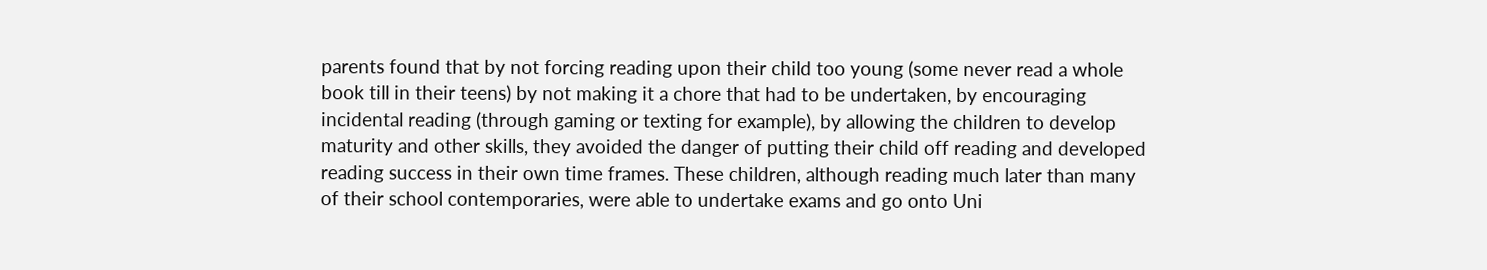parents found that by not forcing reading upon their child too young (some never read a whole book till in their teens) by not making it a chore that had to be undertaken, by encouraging incidental reading (through gaming or texting for example), by allowing the children to develop maturity and other skills, they avoided the danger of putting their child off reading and developed reading success in their own time frames. These children, although reading much later than many of their school contemporaries, were able to undertake exams and go onto Uni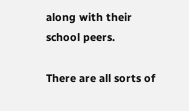along with their school peers.

There are all sorts of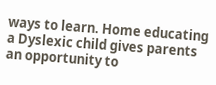ways to learn. Home educating a Dyslexic child gives parents an opportunity to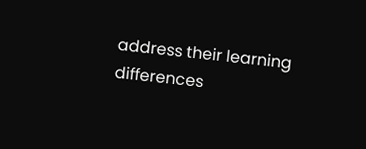address their learning differences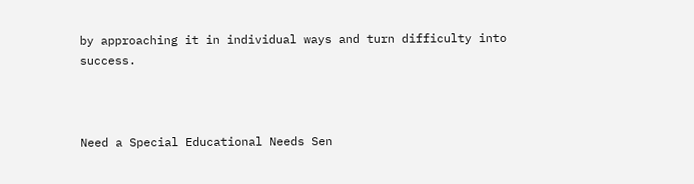by approaching it in individual ways and turn difficulty into success.



Need a Special Educational Needs Sen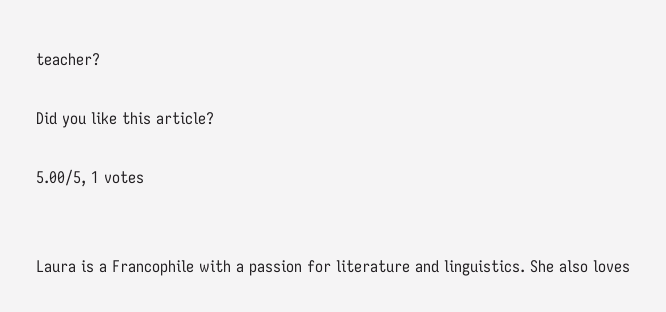teacher?

Did you like this article?

5.00/5, 1 votes


Laura is a Francophile with a passion for literature and linguistics. She also loves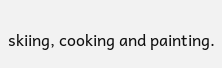skiing, cooking and painting.